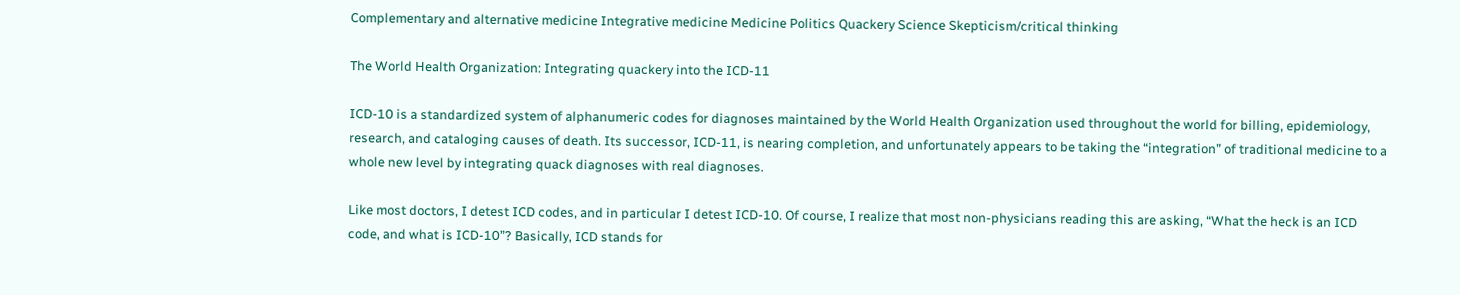Complementary and alternative medicine Integrative medicine Medicine Politics Quackery Science Skepticism/critical thinking

The World Health Organization: Integrating quackery into the ICD-11

ICD-10 is a standardized system of alphanumeric codes for diagnoses maintained by the World Health Organization used throughout the world for billing, epidemiology, research, and cataloging causes of death. Its successor, ICD-11, is nearing completion, and unfortunately appears to be taking the “integration” of traditional medicine to a whole new level by integrating quack diagnoses with real diagnoses.

Like most doctors, I detest ICD codes, and in particular I detest ICD-10. Of course, I realize that most non-physicians reading this are asking, “What the heck is an ICD code, and what is ICD-10”? Basically, ICD stands for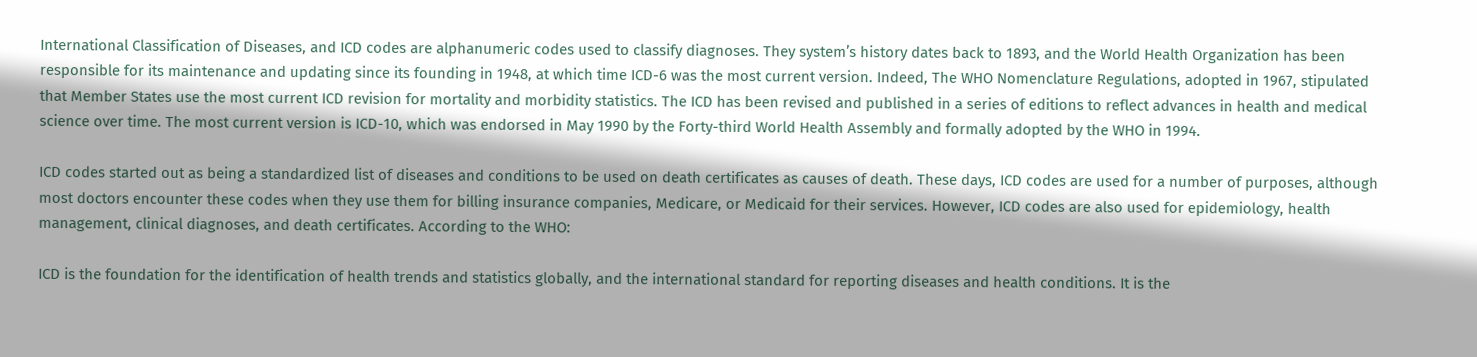International Classification of Diseases, and ICD codes are alphanumeric codes used to classify diagnoses. They system’s history dates back to 1893, and the World Health Organization has been responsible for its maintenance and updating since its founding in 1948, at which time ICD-6 was the most current version. Indeed, The WHO Nomenclature Regulations, adopted in 1967, stipulated that Member States use the most current ICD revision for mortality and morbidity statistics. The ICD has been revised and published in a series of editions to reflect advances in health and medical science over time. The most current version is ICD-10, which was endorsed in May 1990 by the Forty-third World Health Assembly and formally adopted by the WHO in 1994.

ICD codes started out as being a standardized list of diseases and conditions to be used on death certificates as causes of death. These days, ICD codes are used for a number of purposes, although most doctors encounter these codes when they use them for billing insurance companies, Medicare, or Medicaid for their services. However, ICD codes are also used for epidemiology, health management, clinical diagnoses, and death certificates. According to the WHO:

ICD is the foundation for the identification of health trends and statistics globally, and the international standard for reporting diseases and health conditions. It is the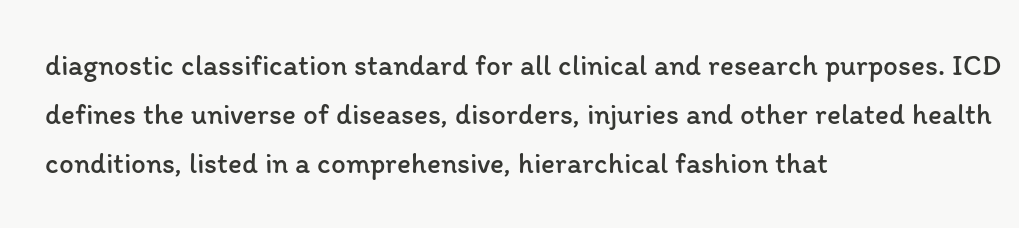diagnostic classification standard for all clinical and research purposes. ICD defines the universe of diseases, disorders, injuries and other related health conditions, listed in a comprehensive, hierarchical fashion that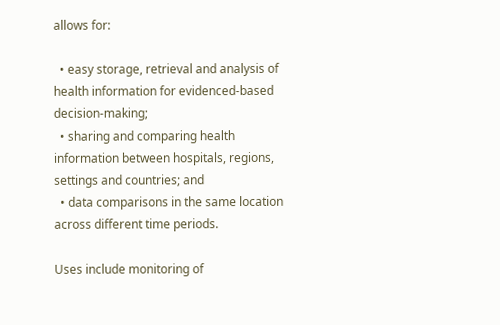allows for:

  • easy storage, retrieval and analysis of health information for evidenced-based decision-making;
  • sharing and comparing health information between hospitals, regions, settings and countries; and
  • data comparisons in the same location across different time periods.

Uses include monitoring of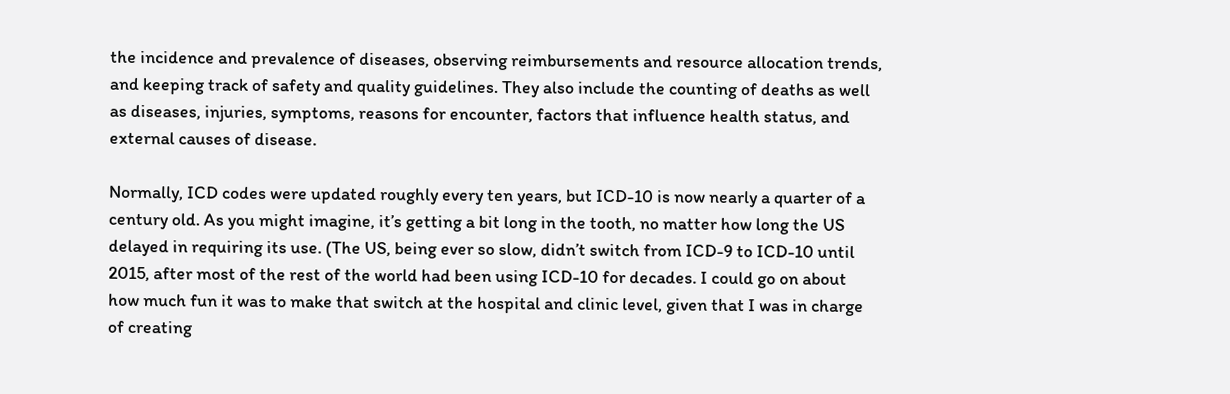the incidence and prevalence of diseases, observing reimbursements and resource allocation trends, and keeping track of safety and quality guidelines. They also include the counting of deaths as well as diseases, injuries, symptoms, reasons for encounter, factors that influence health status, and external causes of disease.

Normally, ICD codes were updated roughly every ten years, but ICD-10 is now nearly a quarter of a century old. As you might imagine, it’s getting a bit long in the tooth, no matter how long the US delayed in requiring its use. (The US, being ever so slow, didn’t switch from ICD-9 to ICD-10 until 2015, after most of the rest of the world had been using ICD-10 for decades. I could go on about how much fun it was to make that switch at the hospital and clinic level, given that I was in charge of creating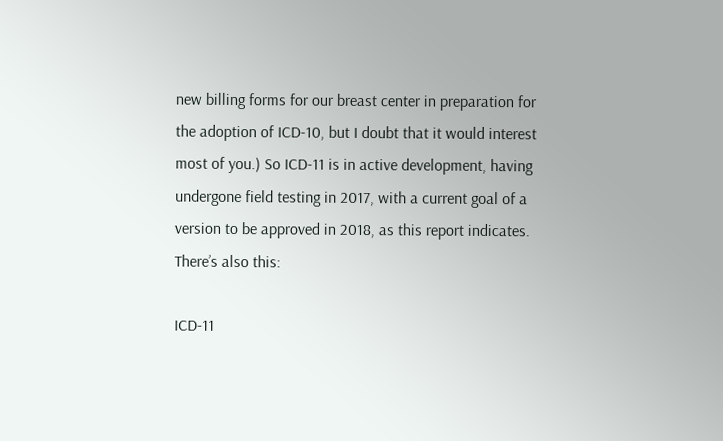new billing forms for our breast center in preparation for the adoption of ICD-10, but I doubt that it would interest most of you.) So ICD-11 is in active development, having undergone field testing in 2017, with a current goal of a version to be approved in 2018, as this report indicates. There’s also this:

ICD-11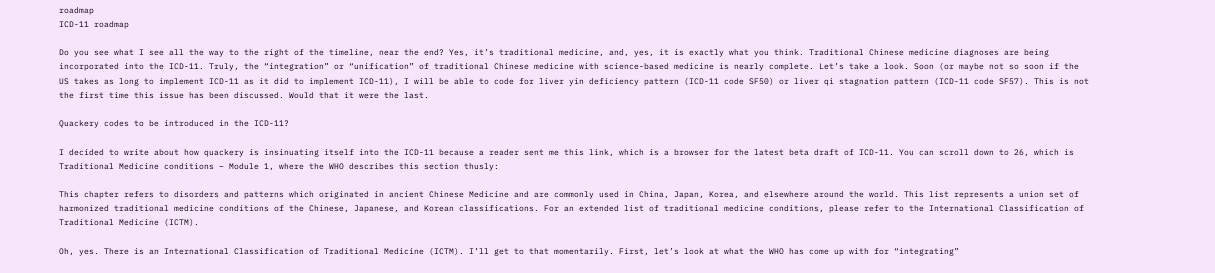roadmap
ICD-11 roadmap

Do you see what I see all the way to the right of the timeline, near the end? Yes, it’s traditional medicine, and, yes, it is exactly what you think. Traditional Chinese medicine diagnoses are being incorporated into the ICD-11. Truly, the “integration” or “unification” of traditional Chinese medicine with science-based medicine is nearly complete. Let’s take a look. Soon (or maybe not so soon if the US takes as long to implement ICD-11 as it did to implement ICD-11), I will be able to code for liver yin deficiency pattern (ICD-11 code SF50) or liver qi stagnation pattern (ICD-11 code SF57). This is not the first time this issue has been discussed. Would that it were the last.

Quackery codes to be introduced in the ICD-11?

I decided to write about how quackery is insinuating itself into the ICD-11 because a reader sent me this link, which is a browser for the latest beta draft of ICD-11. You can scroll down to 26, which is Traditional Medicine conditions – Module 1, where the WHO describes this section thusly:

This chapter refers to disorders and patterns which originated in ancient Chinese Medicine and are commonly used in China, Japan, Korea, and elsewhere around the world. This list represents a union set of harmonized traditional medicine conditions of the Chinese, Japanese, and Korean classifications. For an extended list of traditional medicine conditions, please refer to the International Classification of Traditional Medicine (ICTM).

Oh, yes. There is an International Classification of Traditional Medicine (ICTM). I’ll get to that momentarily. First, let’s look at what the WHO has come up with for “integrating”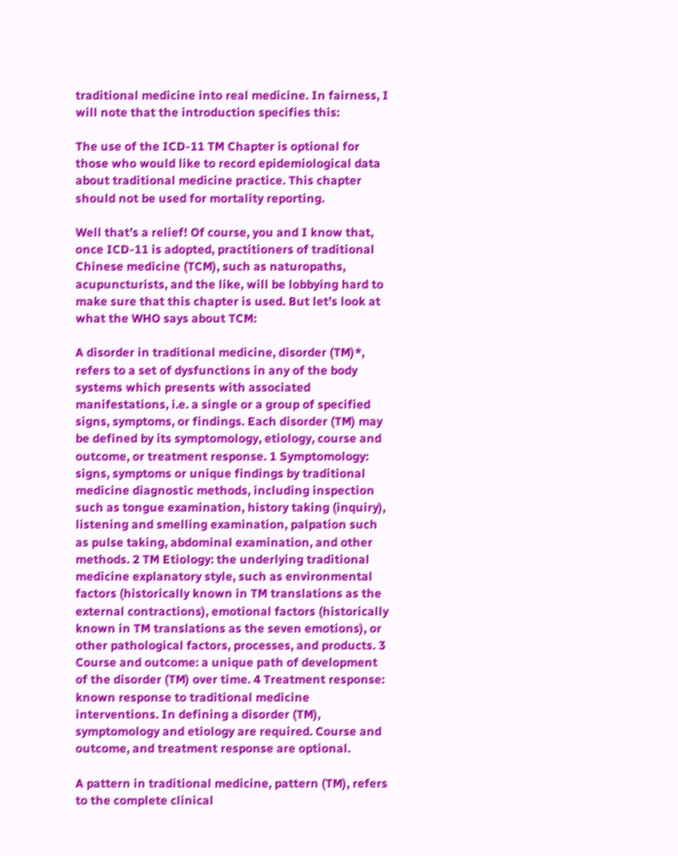traditional medicine into real medicine. In fairness, I will note that the introduction specifies this:

The use of the ICD-11 TM Chapter is optional for those who would like to record epidemiological data about traditional medicine practice. This chapter should not be used for mortality reporting.

Well that’s a relief! Of course, you and I know that, once ICD-11 is adopted, practitioners of traditional Chinese medicine (TCM), such as naturopaths, acupuncturists, and the like, will be lobbying hard to make sure that this chapter is used. But let’s look at what the WHO says about TCM:

A disorder in traditional medicine, disorder (TM)*, refers to a set of dysfunctions in any of the body systems which presents with associated manifestations, i.e. a single or a group of specified signs, symptoms, or findings. Each disorder (TM) may be defined by its symptomology, etiology, course and outcome, or treatment response. 1 Symptomology: signs, symptoms or unique findings by traditional medicine diagnostic methods, including inspection such as tongue examination, history taking (inquiry), listening and smelling examination, palpation such as pulse taking, abdominal examination, and other methods. 2 TM Etiology: the underlying traditional medicine explanatory style, such as environmental factors (historically known in TM translations as the external contractions), emotional factors (historically known in TM translations as the seven emotions), or other pathological factors, processes, and products. 3 Course and outcome: a unique path of development of the disorder (TM) over time. 4 Treatment response: known response to traditional medicine interventions. In defining a disorder (TM), symptomology and etiology are required. Course and outcome, and treatment response are optional.

A pattern in traditional medicine, pattern (TM), refers to the complete clinical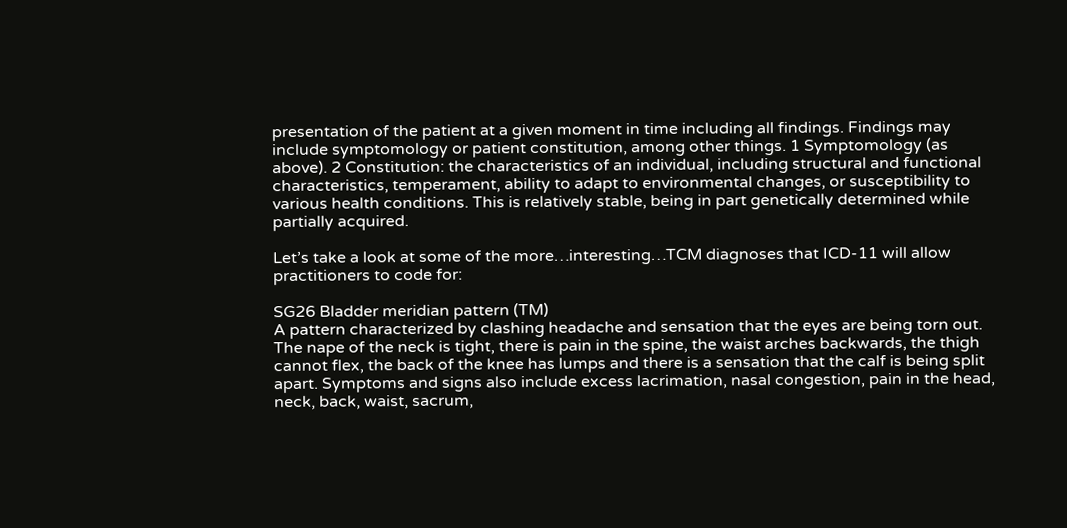presentation of the patient at a given moment in time including all findings. Findings may include symptomology or patient constitution, among other things. 1 Symptomology (as above). 2 Constitution: the characteristics of an individual, including structural and functional characteristics, temperament, ability to adapt to environmental changes, or susceptibility to various health conditions. This is relatively stable, being in part genetically determined while partially acquired.

Let’s take a look at some of the more…interesting…TCM diagnoses that ICD-11 will allow practitioners to code for:

SG26 Bladder meridian pattern (TM)
A pattern characterized by clashing headache and sensation that the eyes are being torn out. The nape of the neck is tight, there is pain in the spine, the waist arches backwards, the thigh cannot flex, the back of the knee has lumps and there is a sensation that the calf is being split apart. Symptoms and signs also include excess lacrimation, nasal congestion, pain in the head, neck, back, waist, sacrum,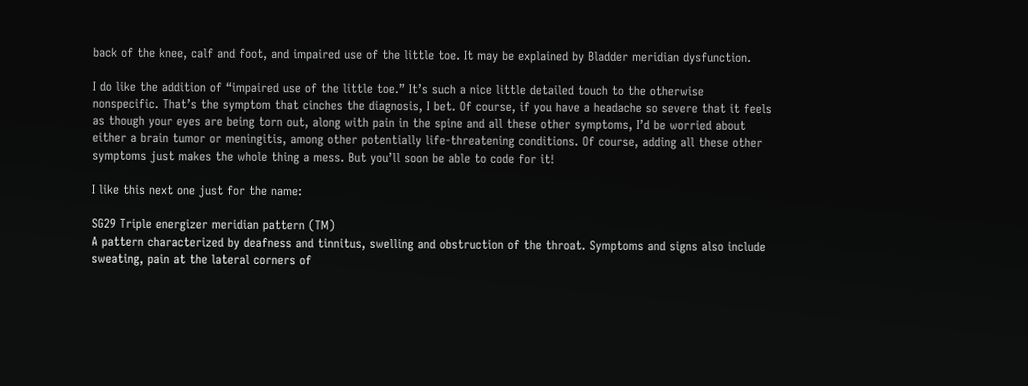back of the knee, calf and foot, and impaired use of the little toe. It may be explained by Bladder meridian dysfunction.

I do like the addition of “impaired use of the little toe.” It’s such a nice little detailed touch to the otherwise nonspecific. That’s the symptom that cinches the diagnosis, I bet. Of course, if you have a headache so severe that it feels as though your eyes are being torn out, along with pain in the spine and all these other symptoms, I’d be worried about either a brain tumor or meningitis, among other potentially life-threatening conditions. Of course, adding all these other symptoms just makes the whole thing a mess. But you’ll soon be able to code for it!

I like this next one just for the name:

SG29 Triple energizer meridian pattern (TM)
A pattern characterized by deafness and tinnitus, swelling and obstruction of the throat. Symptoms and signs also include sweating, pain at the lateral corners of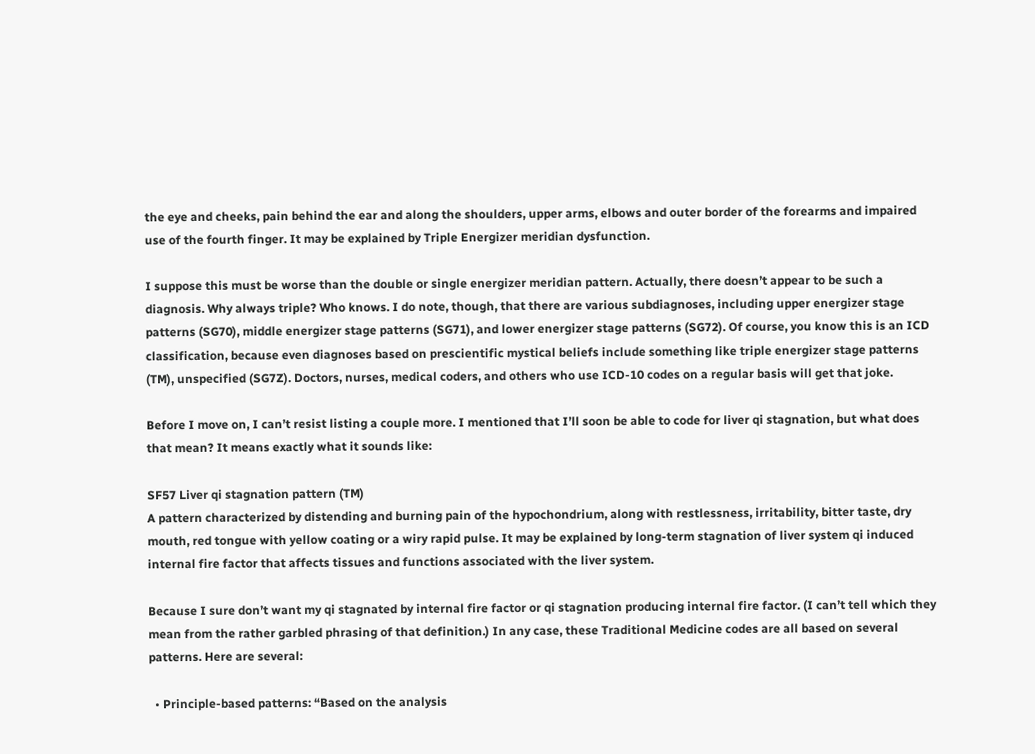the eye and cheeks, pain behind the ear and along the shoulders, upper arms, elbows and outer border of the forearms and impaired use of the fourth finger. It may be explained by Triple Energizer meridian dysfunction.

I suppose this must be worse than the double or single energizer meridian pattern. Actually, there doesn’t appear to be such a diagnosis. Why always triple? Who knows. I do note, though, that there are various subdiagnoses, including upper energizer stage patterns (SG70), middle energizer stage patterns (SG71), and lower energizer stage patterns (SG72). Of course, you know this is an ICD classification, because even diagnoses based on prescientific mystical beliefs include something like triple energizer stage patterns (TM), unspecified (SG7Z). Doctors, nurses, medical coders, and others who use ICD-10 codes on a regular basis will get that joke.

Before I move on, I can’t resist listing a couple more. I mentioned that I’ll soon be able to code for liver qi stagnation, but what does that mean? It means exactly what it sounds like:

SF57 Liver qi stagnation pattern (TM)
A pattern characterized by distending and burning pain of the hypochondrium, along with restlessness, irritability, bitter taste, dry mouth, red tongue with yellow coating or a wiry rapid pulse. It may be explained by long-term stagnation of liver system qi induced internal fire factor that affects tissues and functions associated with the liver system.

Because I sure don’t want my qi stagnated by internal fire factor or qi stagnation producing internal fire factor. (I can’t tell which they mean from the rather garbled phrasing of that definition.) In any case, these Traditional Medicine codes are all based on several patterns. Here are several:

  • Principle-based patterns: “Based on the analysis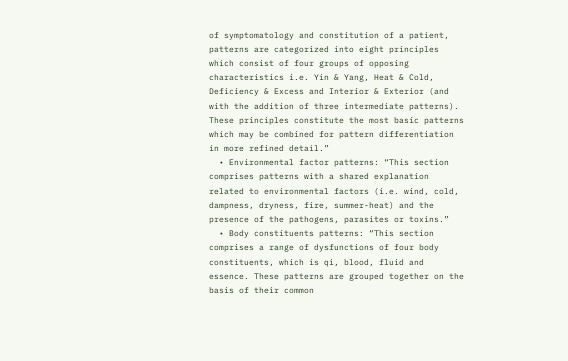of symptomatology and constitution of a patient, patterns are categorized into eight principles which consist of four groups of opposing characteristics i.e. Yin & Yang, Heat & Cold, Deficiency & Excess and Interior & Exterior (and with the addition of three intermediate patterns). These principles constitute the most basic patterns which may be combined for pattern differentiation in more refined detail.”
  • Environmental factor patterns: “This section comprises patterns with a shared explanation related to environmental factors (i.e. wind, cold, dampness, dryness, fire, summer-heat) and the presence of the pathogens, parasites or toxins.”
  • Body constituents patterns: “This section comprises a range of dysfunctions of four body constituents, which is qi, blood, fluid and essence. These patterns are grouped together on the basis of their common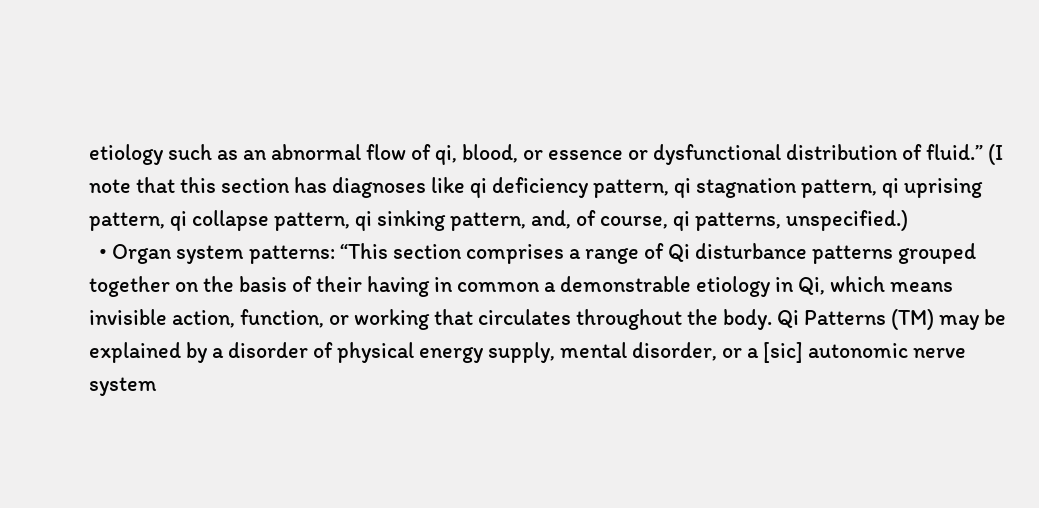etiology such as an abnormal flow of qi, blood, or essence or dysfunctional distribution of fluid.” (I note that this section has diagnoses like qi deficiency pattern, qi stagnation pattern, qi uprising pattern, qi collapse pattern, qi sinking pattern, and, of course, qi patterns, unspecified.)
  • Organ system patterns: “This section comprises a range of Qi disturbance patterns grouped together on the basis of their having in common a demonstrable etiology in Qi, which means invisible action, function, or working that circulates throughout the body. Qi Patterns (TM) may be explained by a disorder of physical energy supply, mental disorder, or a [sic] autonomic nerve system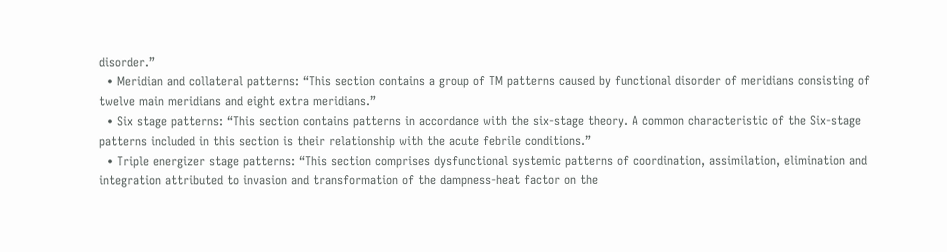disorder.”
  • Meridian and collateral patterns: “This section contains a group of TM patterns caused by functional disorder of meridians consisting of twelve main meridians and eight extra meridians.”
  • Six stage patterns: “This section contains patterns in accordance with the six-stage theory. A common characteristic of the Six-stage patterns included in this section is their relationship with the acute febrile conditions.”
  • Triple energizer stage patterns: “This section comprises dysfunctional systemic patterns of coordination, assimilation, elimination and integration attributed to invasion and transformation of the dampness-heat factor on the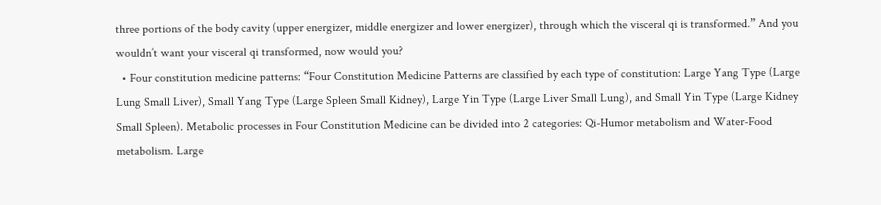three portions of the body cavity (upper energizer, middle energizer and lower energizer), through which the visceral qi is transformed.” And you wouldn’t want your visceral qi transformed, now would you?
  • Four constitution medicine patterns: “Four Constitution Medicine Patterns are classified by each type of constitution: Large Yang Type (Large Lung Small Liver), Small Yang Type (Large Spleen Small Kidney), Large Yin Type (Large Liver Small Lung), and Small Yin Type (Large Kidney Small Spleen). Metabolic processes in Four Constitution Medicine can be divided into 2 categories: Qi-Humor metabolism and Water-Food metabolism. Large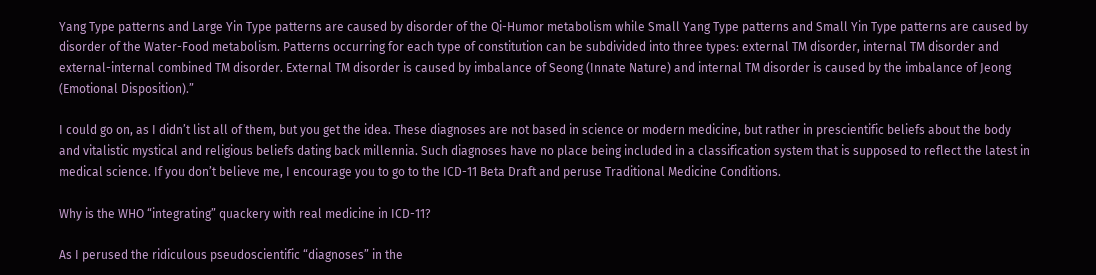Yang Type patterns and Large Yin Type patterns are caused by disorder of the Qi-Humor metabolism while Small Yang Type patterns and Small Yin Type patterns are caused by disorder of the Water-Food metabolism. Patterns occurring for each type of constitution can be subdivided into three types: external TM disorder, internal TM disorder and external-internal combined TM disorder. External TM disorder is caused by imbalance of Seong (Innate Nature) and internal TM disorder is caused by the imbalance of Jeong (Emotional Disposition).”

I could go on, as I didn’t list all of them, but you get the idea. These diagnoses are not based in science or modern medicine, but rather in prescientific beliefs about the body and vitalistic mystical and religious beliefs dating back millennia. Such diagnoses have no place being included in a classification system that is supposed to reflect the latest in medical science. If you don’t believe me, I encourage you to go to the ICD-11 Beta Draft and peruse Traditional Medicine Conditions.

Why is the WHO “integrating” quackery with real medicine in ICD-11?

As I perused the ridiculous pseudoscientific “diagnoses” in the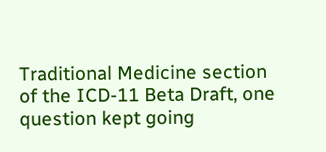Traditional Medicine section of the ICD-11 Beta Draft, one question kept going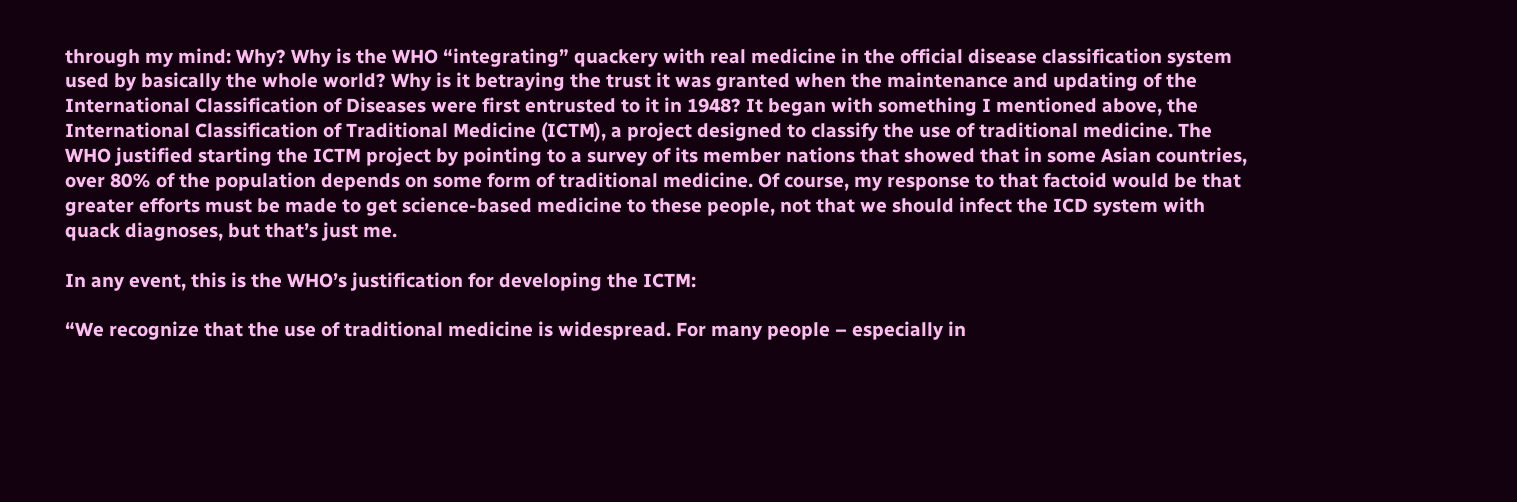through my mind: Why? Why is the WHO “integrating” quackery with real medicine in the official disease classification system used by basically the whole world? Why is it betraying the trust it was granted when the maintenance and updating of the International Classification of Diseases were first entrusted to it in 1948? It began with something I mentioned above, the International Classification of Traditional Medicine (ICTM), a project designed to classify the use of traditional medicine. The WHO justified starting the ICTM project by pointing to a survey of its member nations that showed that in some Asian countries, over 80% of the population depends on some form of traditional medicine. Of course, my response to that factoid would be that greater efforts must be made to get science-based medicine to these people, not that we should infect the ICD system with quack diagnoses, but that’s just me.

In any event, this is the WHO’s justification for developing the ICTM:

“We recognize that the use of traditional medicine is widespread. For many people – especially in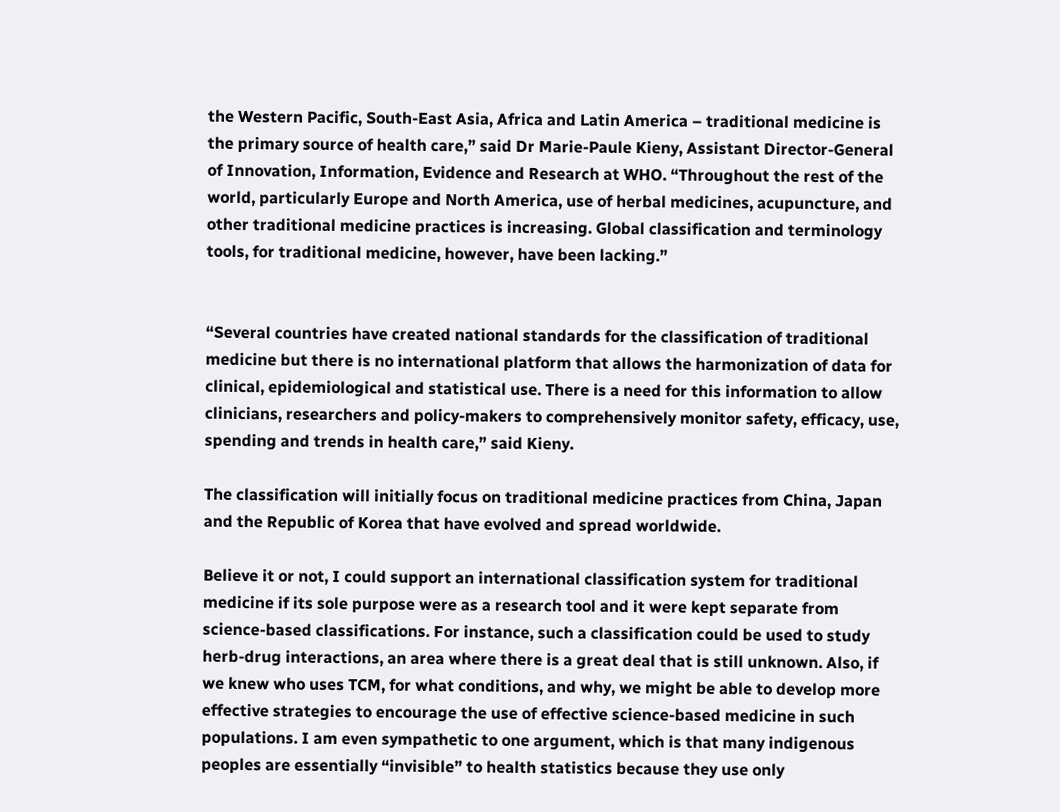the Western Pacific, South-East Asia, Africa and Latin America – traditional medicine is the primary source of health care,” said Dr Marie-Paule Kieny, Assistant Director-General of Innovation, Information, Evidence and Research at WHO. “Throughout the rest of the world, particularly Europe and North America, use of herbal medicines, acupuncture, and other traditional medicine practices is increasing. Global classification and terminology tools, for traditional medicine, however, have been lacking.”


“Several countries have created national standards for the classification of traditional medicine but there is no international platform that allows the harmonization of data for clinical, epidemiological and statistical use. There is a need for this information to allow clinicians, researchers and policy-makers to comprehensively monitor safety, efficacy, use, spending and trends in health care,” said Kieny.

The classification will initially focus on traditional medicine practices from China, Japan and the Republic of Korea that have evolved and spread worldwide.

Believe it or not, I could support an international classification system for traditional medicine if its sole purpose were as a research tool and it were kept separate from science-based classifications. For instance, such a classification could be used to study herb-drug interactions, an area where there is a great deal that is still unknown. Also, if we knew who uses TCM, for what conditions, and why, we might be able to develop more effective strategies to encourage the use of effective science-based medicine in such populations. I am even sympathetic to one argument, which is that many indigenous peoples are essentially “invisible” to health statistics because they use only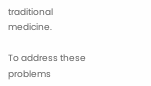traditional medicine.

To address these problems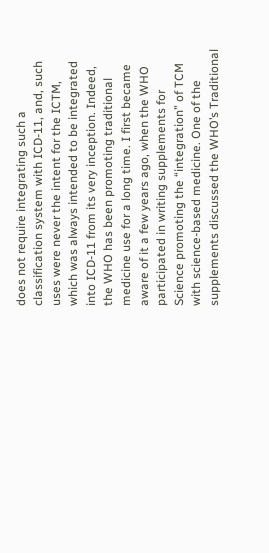does not require integrating such a classification system with ICD-11, and, such uses were never the intent for the ICTM, which was always intended to be integrated into ICD-11 from its very inception. Indeed, the WHO has been promoting traditional medicine use for a long time. I first became aware of it a few years ago, when the WHO participated in writing supplements for Science promoting the “integration” of TCM with science-based medicine. One of the supplements discussed the WHO’s Traditional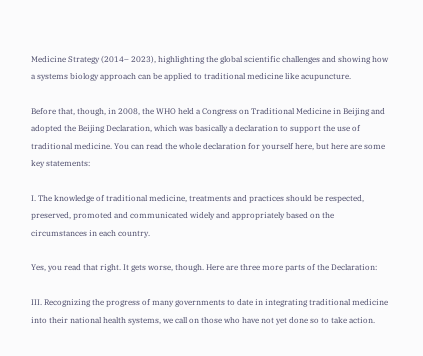Medicine Strategy (2014– 2023), highlighting the global scientific challenges and showing how a systems biology approach can be applied to traditional medicine like acupuncture.

Before that, though, in 2008, the WHO held a Congress on Traditional Medicine in Beijing and adopted the Beijing Declaration, which was basically a declaration to support the use of traditional medicine. You can read the whole declaration for yourself here, but here are some key statements:

I. The knowledge of traditional medicine, treatments and practices should be respected, preserved, promoted and communicated widely and appropriately based on the circumstances in each country.

Yes, you read that right. It gets worse, though. Here are three more parts of the Declaration:

III. Recognizing the progress of many governments to date in integrating traditional medicine into their national health systems, we call on those who have not yet done so to take action.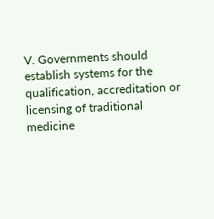V. Governments should establish systems for the qualification, accreditation or licensing of traditional medicine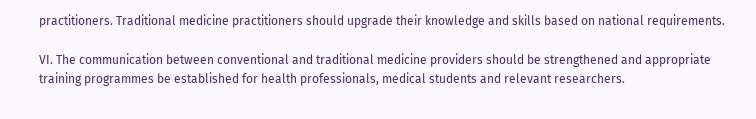practitioners. Traditional medicine practitioners should upgrade their knowledge and skills based on national requirements.

VI. The communication between conventional and traditional medicine providers should be strengthened and appropriate training programmes be established for health professionals, medical students and relevant researchers.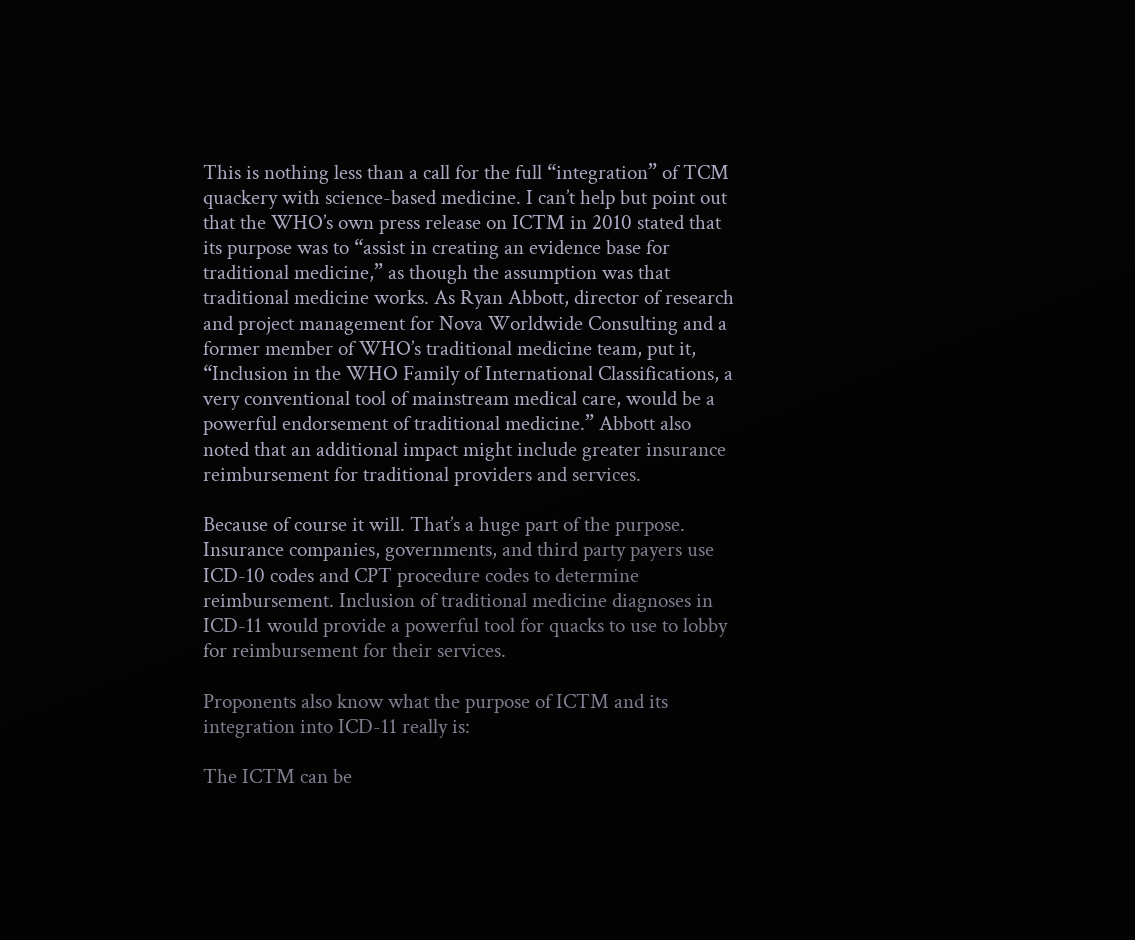This is nothing less than a call for the full “integration” of TCM quackery with science-based medicine. I can’t help but point out that the WHO’s own press release on ICTM in 2010 stated that its purpose was to “assist in creating an evidence base for traditional medicine,” as though the assumption was that traditional medicine works. As Ryan Abbott, director of research and project management for Nova Worldwide Consulting and a former member of WHO’s traditional medicine team, put it, “Inclusion in the WHO Family of International Classifications, a very conventional tool of mainstream medical care, would be a powerful endorsement of traditional medicine.” Abbott also noted that an additional impact might include greater insurance reimbursement for traditional providers and services.

Because of course it will. That’s a huge part of the purpose. Insurance companies, governments, and third party payers use ICD-10 codes and CPT procedure codes to determine reimbursement. Inclusion of traditional medicine diagnoses in ICD-11 would provide a powerful tool for quacks to use to lobby for reimbursement for their services.

Proponents also know what the purpose of ICTM and its integration into ICD-11 really is:

The ICTM can be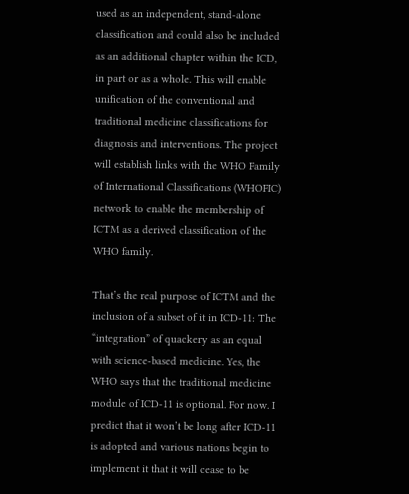used as an independent, stand-alone classification and could also be included as an additional chapter within the ICD, in part or as a whole. This will enable unification of the conventional and traditional medicine classifications for diagnosis and interventions. The project will establish links with the WHO Family of International Classifications (WHOFIC) network to enable the membership of ICTM as a derived classification of the WHO family.

That’s the real purpose of ICTM and the inclusion of a subset of it in ICD-11: The “integration” of quackery as an equal with science-based medicine. Yes, the WHO says that the traditional medicine module of ICD-11 is optional. For now. I predict that it won’t be long after ICD-11 is adopted and various nations begin to implement it that it will cease to be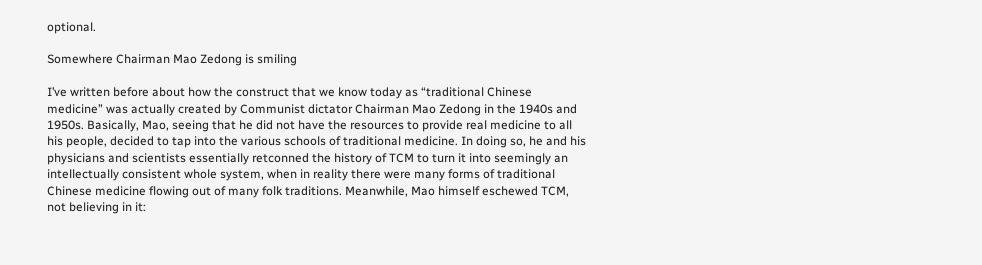optional.

Somewhere Chairman Mao Zedong is smiling

I’ve written before about how the construct that we know today as “traditional Chinese medicine” was actually created by Communist dictator Chairman Mao Zedong in the 1940s and 1950s. Basically, Mao, seeing that he did not have the resources to provide real medicine to all his people, decided to tap into the various schools of traditional medicine. In doing so, he and his physicians and scientists essentially retconned the history of TCM to turn it into seemingly an intellectually consistent whole system, when in reality there were many forms of traditional Chinese medicine flowing out of many folk traditions. Meanwhile, Mao himself eschewed TCM, not believing in it: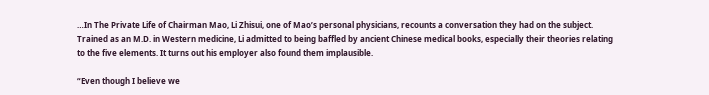…In The Private Life of Chairman Mao, Li Zhisui, one of Mao’s personal physicians, recounts a conversation they had on the subject. Trained as an M.D. in Western medicine, Li admitted to being baffled by ancient Chinese medical books, especially their theories relating to the five elements. It turns out his employer also found them implausible.

“Even though I believe we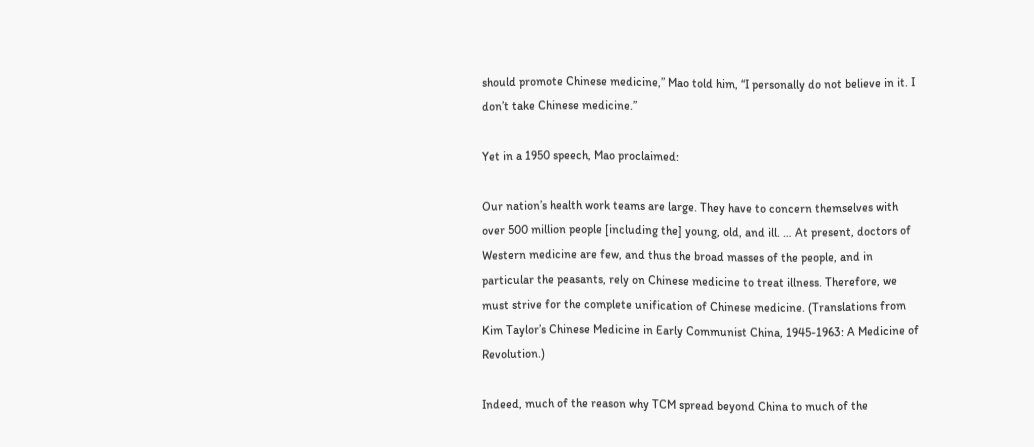should promote Chinese medicine,” Mao told him, “I personally do not believe in it. I don’t take Chinese medicine.”

Yet in a 1950 speech, Mao proclaimed:

Our nation’s health work teams are large. They have to concern themselves with over 500 million people [including the] young, old, and ill. … At present, doctors of Western medicine are few, and thus the broad masses of the people, and in particular the peasants, rely on Chinese medicine to treat illness. Therefore, we must strive for the complete unification of Chinese medicine. (Translations from Kim Taylor’s Chinese Medicine in Early Communist China, 1945-1963: A Medicine of Revolution.)

Indeed, much of the reason why TCM spread beyond China to much of the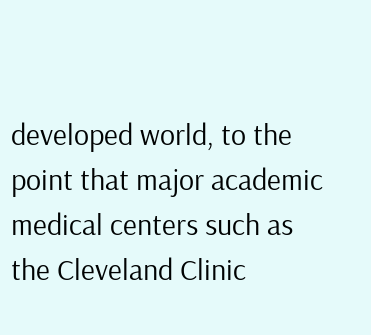developed world, to the point that major academic medical centers such as the Cleveland Clinic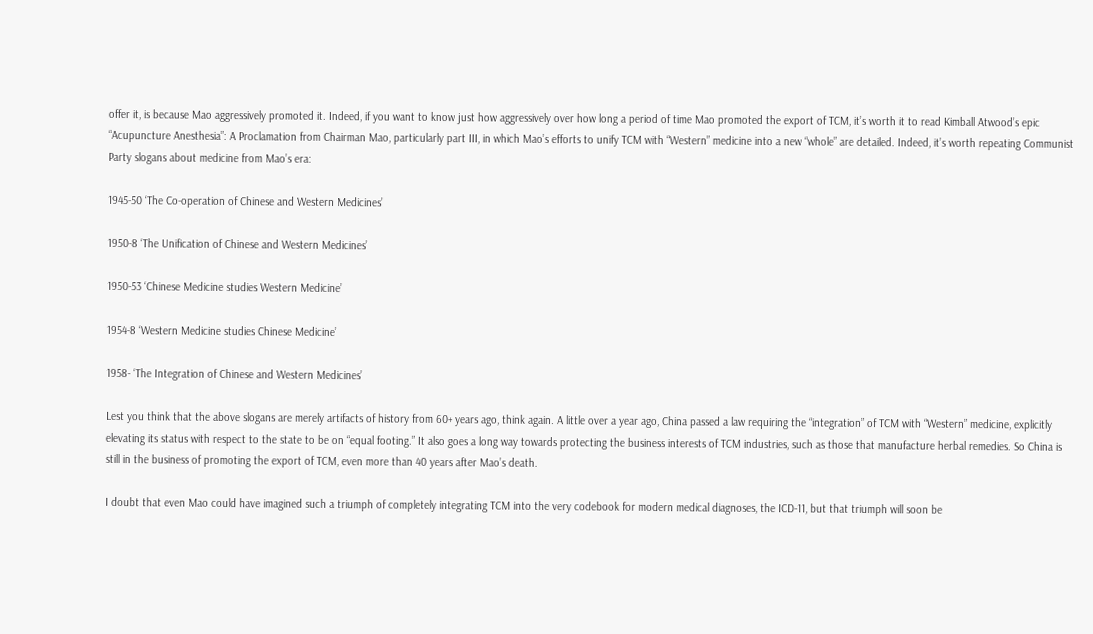offer it, is because Mao aggressively promoted it. Indeed, if you want to know just how aggressively over how long a period of time Mao promoted the export of TCM, it’s worth it to read Kimball Atwood’s epic “Acupuncture Anesthesia”: A Proclamation from Chairman Mao, particularly part III, in which Mao’s efforts to unify TCM with “Western” medicine into a new “whole” are detailed. Indeed, it’s worth repeating Communist Party slogans about medicine from Mao’s era:

1945-50 ‘The Co-operation of Chinese and Western Medicines’

1950-8 ‘The Unification of Chinese and Western Medicines’

1950-53 ‘Chinese Medicine studies Western Medicine’

1954-8 ‘Western Medicine studies Chinese Medicine’

1958- ‘The Integration of Chinese and Western Medicines’

Lest you think that the above slogans are merely artifacts of history from 60+ years ago, think again. A little over a year ago, China passed a law requiring the “integration” of TCM with “Western” medicine, explicitly elevating its status with respect to the state to be on “equal footing.” It also goes a long way towards protecting the business interests of TCM industries, such as those that manufacture herbal remedies. So China is still in the business of promoting the export of TCM, even more than 40 years after Mao’s death.

I doubt that even Mao could have imagined such a triumph of completely integrating TCM into the very codebook for modern medical diagnoses, the ICD-11, but that triumph will soon be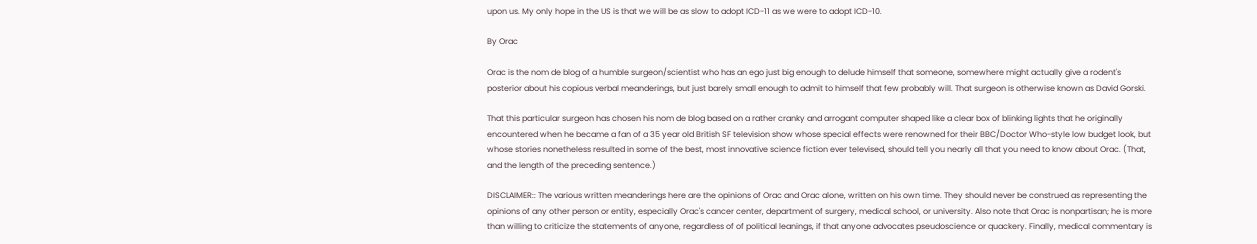upon us. My only hope in the US is that we will be as slow to adopt ICD-11 as we were to adopt ICD-10.

By Orac

Orac is the nom de blog of a humble surgeon/scientist who has an ego just big enough to delude himself that someone, somewhere might actually give a rodent's posterior about his copious verbal meanderings, but just barely small enough to admit to himself that few probably will. That surgeon is otherwise known as David Gorski.

That this particular surgeon has chosen his nom de blog based on a rather cranky and arrogant computer shaped like a clear box of blinking lights that he originally encountered when he became a fan of a 35 year old British SF television show whose special effects were renowned for their BBC/Doctor Who-style low budget look, but whose stories nonetheless resulted in some of the best, most innovative science fiction ever televised, should tell you nearly all that you need to know about Orac. (That, and the length of the preceding sentence.)

DISCLAIMER:: The various written meanderings here are the opinions of Orac and Orac alone, written on his own time. They should never be construed as representing the opinions of any other person or entity, especially Orac's cancer center, department of surgery, medical school, or university. Also note that Orac is nonpartisan; he is more than willing to criticize the statements of anyone, regardless of of political leanings, if that anyone advocates pseudoscience or quackery. Finally, medical commentary is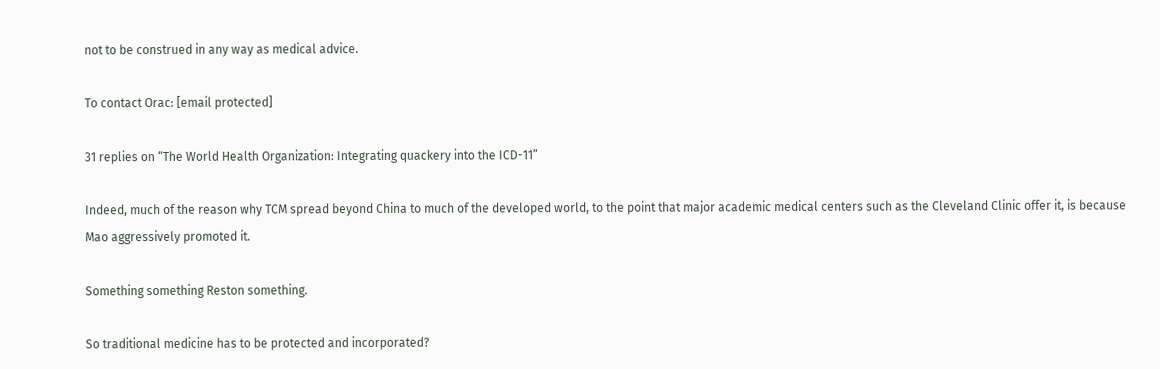not to be construed in any way as medical advice.

To contact Orac: [email protected]

31 replies on “The World Health Organization: Integrating quackery into the ICD-11”

Indeed, much of the reason why TCM spread beyond China to much of the developed world, to the point that major academic medical centers such as the Cleveland Clinic offer it, is because Mao aggressively promoted it.

Something something Reston something.

So traditional medicine has to be protected and incorporated?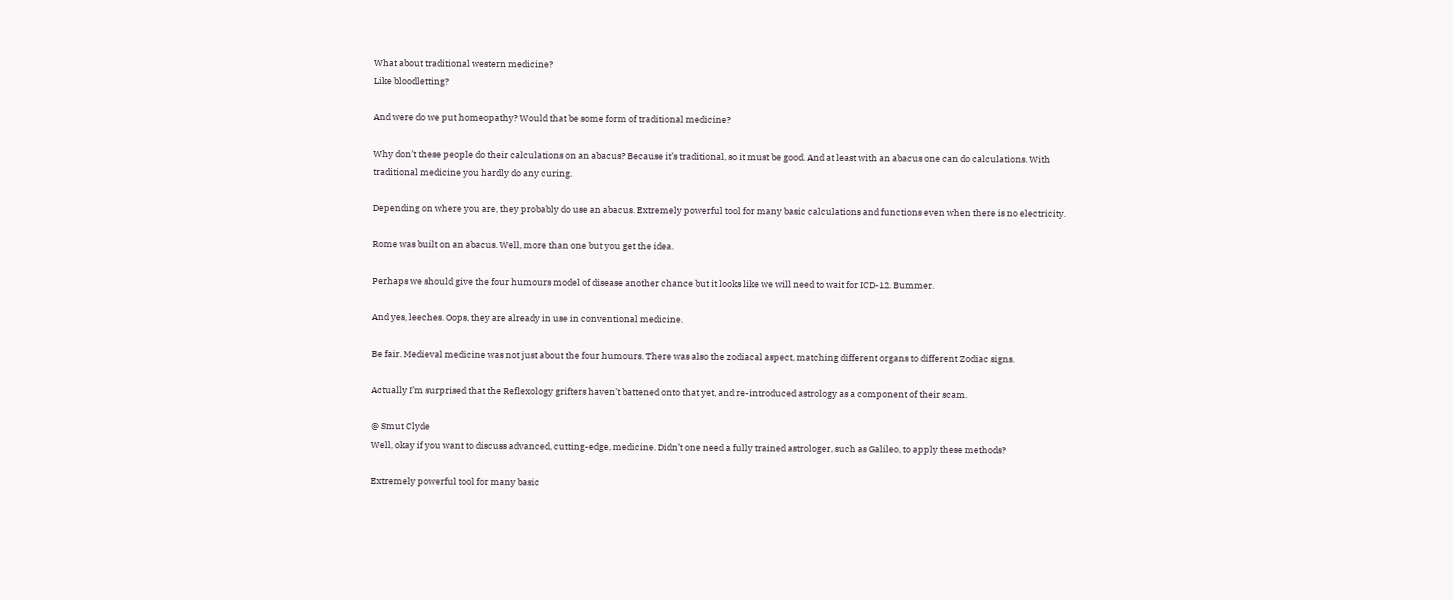What about traditional western medicine?
Like bloodletting?

And were do we put homeopathy? Would that be some form of traditional medicine?

Why don’t these people do their calculations on an abacus? Because it’s traditional, so it must be good. And at least with an abacus one can do calculations. With traditional medicine you hardly do any curing.

Depending on where you are, they probably do use an abacus. Extremely powerful tool for many basic calculations and functions even when there is no electricity.

Rome was built on an abacus. Well, more than one but you get the idea.

Perhaps we should give the four humours model of disease another chance but it looks like we will need to wait for ICD-12. Bummer.

And yes, leeches. Oops, they are already in use in conventional medicine.

Be fair. Medieval medicine was not just about the four humours. There was also the zodiacal aspect, matching different organs to different Zodiac signs.

Actually I’m surprised that the Reflexology grifters haven’t battened onto that yet, and re-introduced astrology as a component of their scam.

@ Smut Clyde
Well, okay if you want to discuss advanced, cutting-edge, medicine. Didn’t one need a fully trained astrologer, such as Galileo, to apply these methods?

Extremely powerful tool for many basic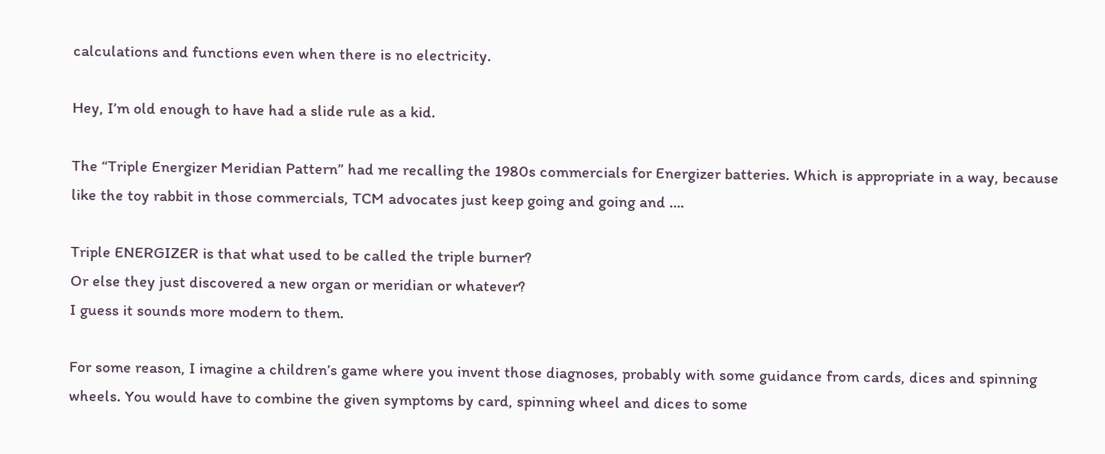calculations and functions even when there is no electricity.

Hey, I’m old enough to have had a slide rule as a kid.

The “Triple Energizer Meridian Pattern” had me recalling the 1980s commercials for Energizer batteries. Which is appropriate in a way, because like the toy rabbit in those commercials, TCM advocates just keep going and going and ….

Triple ENERGIZER is that what used to be called the triple burner?
Or else they just discovered a new organ or meridian or whatever?
I guess it sounds more modern to them.

For some reason, I imagine a children’s game where you invent those diagnoses, probably with some guidance from cards, dices and spinning wheels. You would have to combine the given symptoms by card, spinning wheel and dices to some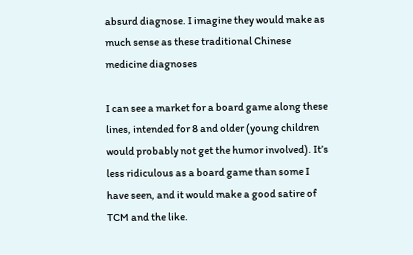absurd diagnose. I imagine they would make as much sense as these traditional Chinese medicine diagnoses

I can see a market for a board game along these lines, intended for 8 and older (young children would probably not get the humor involved). It’s less ridiculous as a board game than some I have seen, and it would make a good satire of TCM and the like.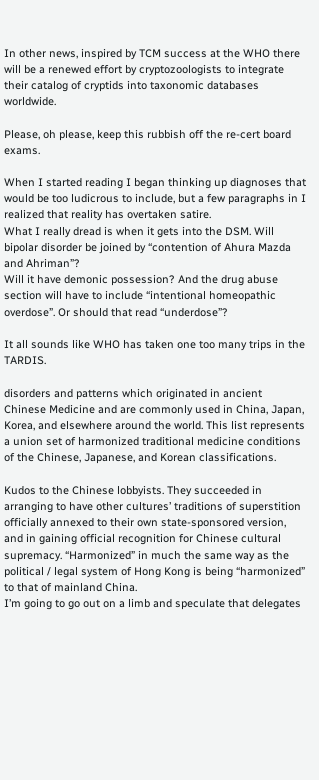In other news, inspired by TCM success at the WHO there will be a renewed effort by cryptozoologists to integrate their catalog of cryptids into taxonomic databases worldwide.

Please, oh please, keep this rubbish off the re-cert board exams.

When I started reading I began thinking up diagnoses that would be too ludicrous to include, but a few paragraphs in I realized that reality has overtaken satire.
What I really dread is when it gets into the DSM. Will bipolar disorder be joined by “contention of Ahura Mazda and Ahriman”?
Will it have demonic possession? And the drug abuse section will have to include “intentional homeopathic overdose”. Or should that read “underdose”?

It all sounds like WHO has taken one too many trips in the TARDIS.

disorders and patterns which originated in ancient Chinese Medicine and are commonly used in China, Japan, Korea, and elsewhere around the world. This list represents a union set of harmonized traditional medicine conditions of the Chinese, Japanese, and Korean classifications.

Kudos to the Chinese lobbyists. They succeeded in arranging to have other cultures’ traditions of superstition officially annexed to their own state-sponsored version, and in gaining official recognition for Chinese cultural supremacy. “Harmonized” in much the same way as the political / legal system of Hong Kong is being “harmonized” to that of mainland China.
I’m going to go out on a limb and speculate that delegates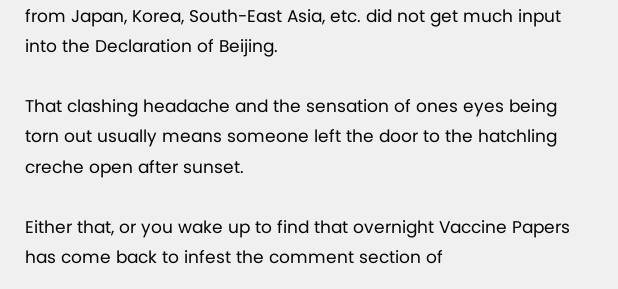from Japan, Korea, South-East Asia, etc. did not get much input into the Declaration of Beijing.

That clashing headache and the sensation of ones eyes being torn out usually means someone left the door to the hatchling creche open after sunset.

Either that, or you wake up to find that overnight Vaccine Papers has come back to infest the comment section of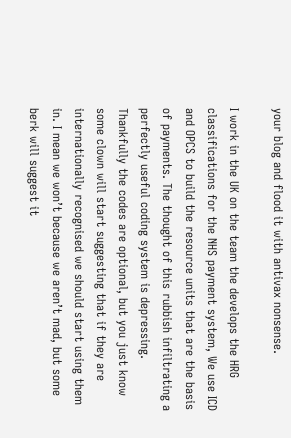your blog and flood it with antivax nonsense.

I work in the UK on the team the develops the HRG classifications for the NHS payment system, We use ICD and OPCS to build the resource units that are the basis of payments. The thought of this rubbish infiltrating a perfectly useful coding system is depressing. Thankfully the codes are optional, but you just know some clown will start suggesting that if they are internationally recognised we should start using them in. I mean we won’t because we aren’t mad, but some berk will suggest it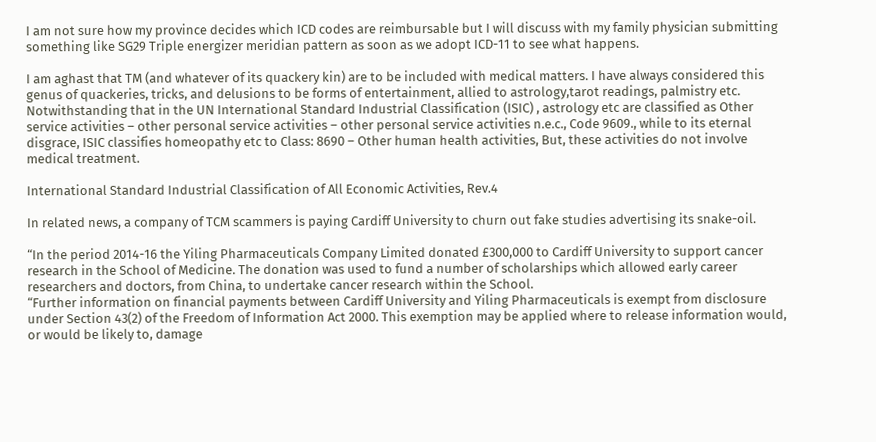I am not sure how my province decides which ICD codes are reimbursable but I will discuss with my family physician submitting something like SG29 Triple energizer meridian pattern as soon as we adopt ICD-11 to see what happens.

I am aghast that TM (and whatever of its quackery kin) are to be included with medical matters. I have always considered this genus of quackeries, tricks, and delusions to be forms of entertainment, allied to astrology,tarot readings, palmistry etc.
Notwithstanding that in the UN International Standard Industrial Classification (ISIC) , astrology etc are classified as Other service activities – other personal service activities – other personal service activities n.e.c., Code 9609., while to its eternal disgrace, ISIC classifies homeopathy etc to Class: 8690 – Other human health activities, But, these activities do not involve medical treatment.

International Standard Industrial Classification of All Economic Activities, Rev.4

In related news, a company of TCM scammers is paying Cardiff University to churn out fake studies advertising its snake-oil.

“In the period 2014-16 the Yiling Pharmaceuticals Company Limited donated £300,000 to Cardiff University to support cancer research in the School of Medicine. The donation was used to fund a number of scholarships which allowed early career researchers and doctors, from China, to undertake cancer research within the School.
“Further information on financial payments between Cardiff University and Yiling Pharmaceuticals is exempt from disclosure under Section 43(2) of the Freedom of Information Act 2000. This exemption may be applied where to release information would, or would be likely to, damage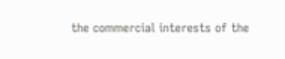the commercial interests of the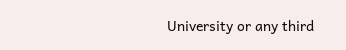University or any third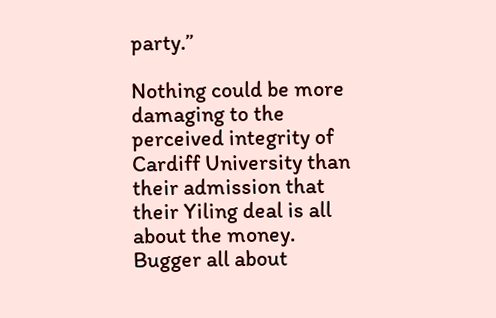party.”

Nothing could be more damaging to the perceived integrity of Cardiff University than their admission that their Yiling deal is all about the money. Bugger all about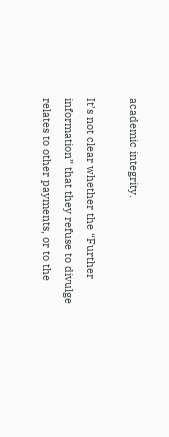academic integrity.

It’s not clear whether the “Further information” that they refuse to divulge relates to other payments, or to the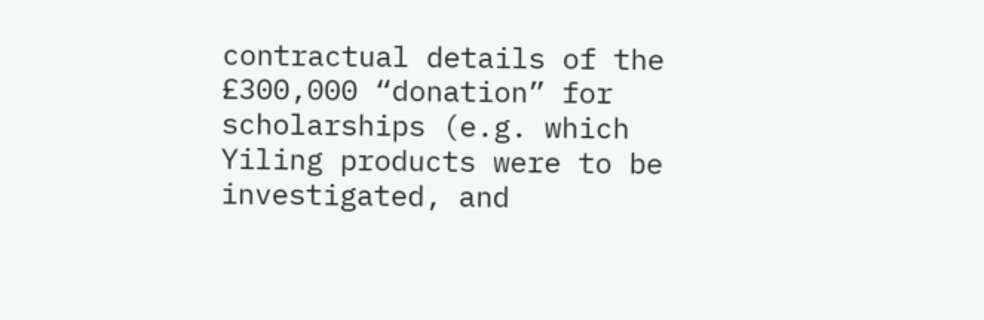contractual details of the £300,000 “donation” for scholarships (e.g. which Yiling products were to be investigated, and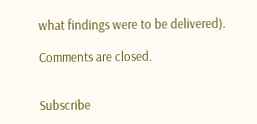what findings were to be delivered).

Comments are closed.


Subscribe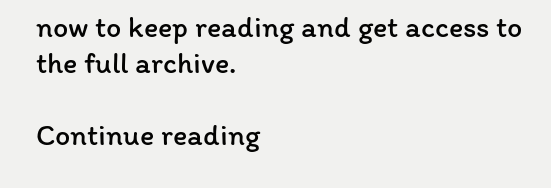now to keep reading and get access to the full archive.

Continue reading